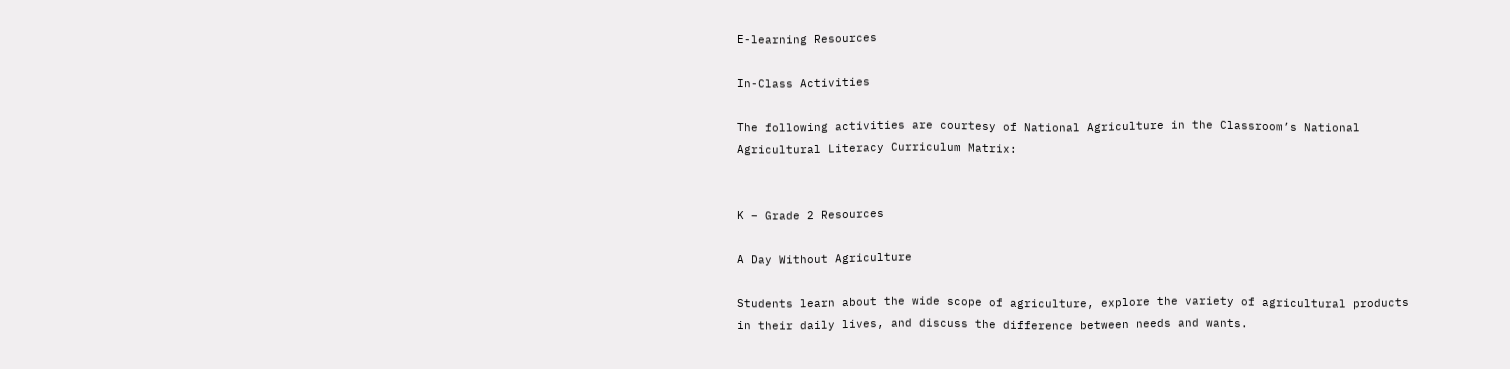E-learning Resources

In-Class Activities

The following activities are courtesy of National Agriculture in the Classroom’s National Agricultural Literacy Curriculum Matrix:


K – Grade 2 Resources

A Day Without Agriculture

Students learn about the wide scope of agriculture, explore the variety of agricultural products in their daily lives, and discuss the difference between needs and wants.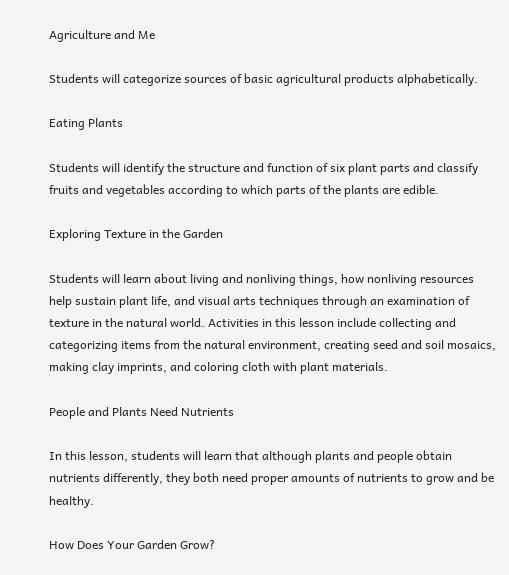Agriculture and Me

Students will categorize sources of basic agricultural products alphabetically.

Eating Plants

Students will identify the structure and function of six plant parts and classify fruits and vegetables according to which parts of the plants are edible.

Exploring Texture in the Garden

Students will learn about living and nonliving things, how nonliving resources help sustain plant life, and visual arts techniques through an examination of texture in the natural world. Activities in this lesson include collecting and categorizing items from the natural environment, creating seed and soil mosaics, making clay imprints, and coloring cloth with plant materials.

People and Plants Need Nutrients

In this lesson, students will learn that although plants and people obtain nutrients differently, they both need proper amounts of nutrients to grow and be healthy.

How Does Your Garden Grow?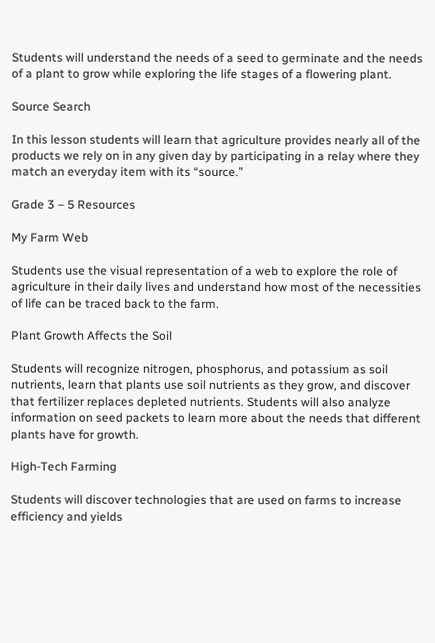Students will understand the needs of a seed to germinate and the needs of a plant to grow while exploring the life stages of a flowering plant.

Source Search

In this lesson students will learn that agriculture provides nearly all of the products we rely on in any given day by participating in a relay where they match an everyday item with its “source.”

Grade 3 – 5 Resources

My Farm Web

Students use the visual representation of a web to explore the role of agriculture in their daily lives and understand how most of the necessities of life can be traced back to the farm.

Plant Growth Affects the Soil

Students will recognize nitrogen, phosphorus, and potassium as soil nutrients, learn that plants use soil nutrients as they grow, and discover that fertilizer replaces depleted nutrients. Students will also analyze information on seed packets to learn more about the needs that different plants have for growth.

High-Tech Farming

Students will discover technologies that are used on farms to increase efficiency and yields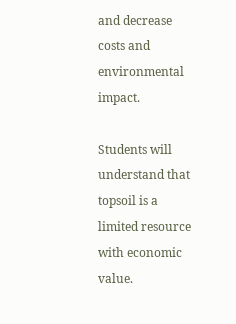and decrease costs and environmental impact.

Students will understand that topsoil is a limited resource with economic value.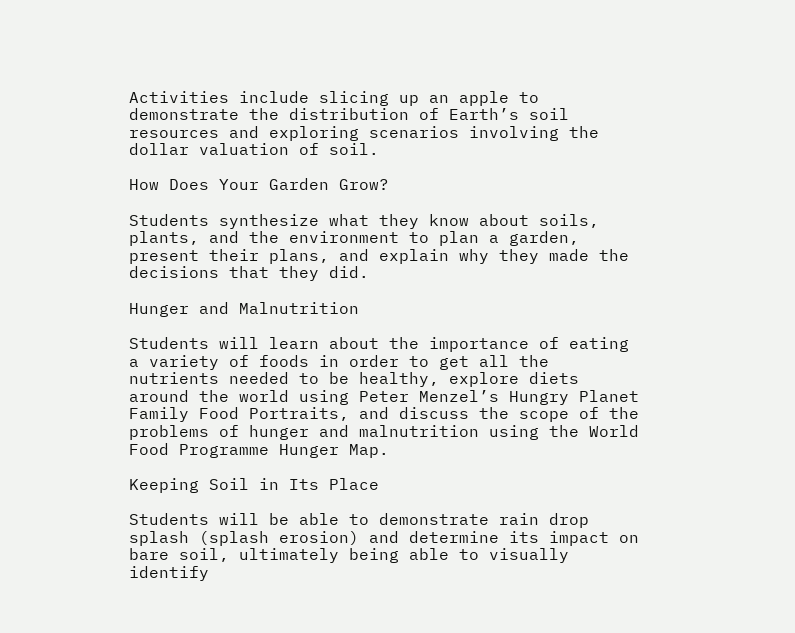Activities include slicing up an apple to demonstrate the distribution of Earth’s soil resources and exploring scenarios involving the dollar valuation of soil.

How Does Your Garden Grow?

Students synthesize what they know about soils, plants, and the environment to plan a garden, present their plans, and explain why they made the decisions that they did.

Hunger and Malnutrition

Students will learn about the importance of eating a variety of foods in order to get all the nutrients needed to be healthy, explore diets around the world using Peter Menzel’s Hungry Planet Family Food Portraits, and discuss the scope of the problems of hunger and malnutrition using the World Food Programme Hunger Map.

Keeping Soil in Its Place

Students will be able to demonstrate rain drop splash (splash erosion) and determine its impact on bare soil, ultimately being able to visually identify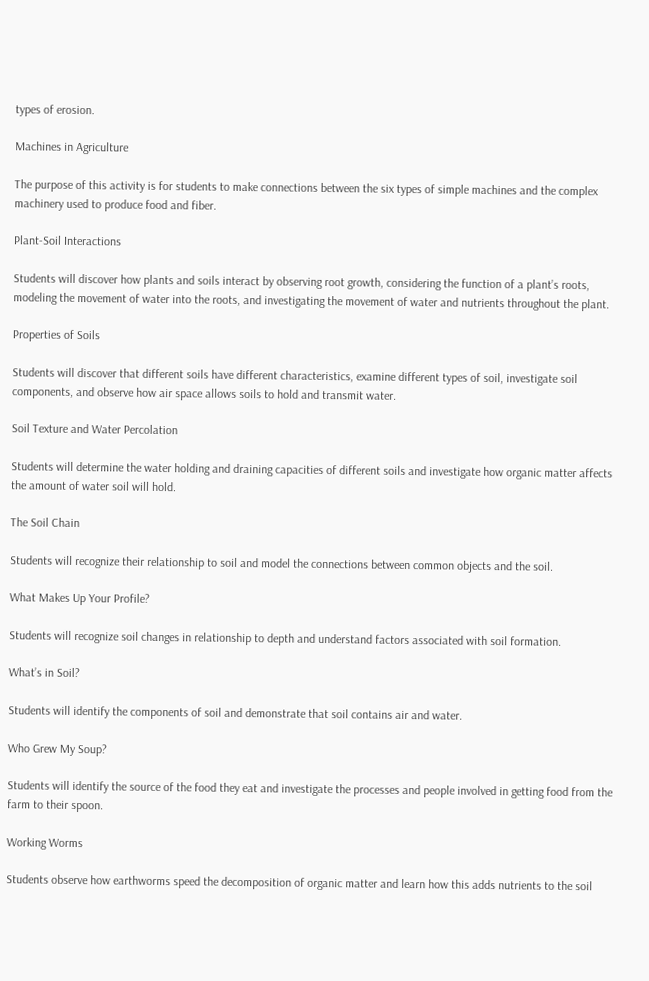types of erosion.

Machines in Agriculture

The purpose of this activity is for students to make connections between the six types of simple machines and the complex machinery used to produce food and fiber.

Plant-Soil Interactions

Students will discover how plants and soils interact by observing root growth, considering the function of a plant’s roots, modeling the movement of water into the roots, and investigating the movement of water and nutrients throughout the plant.

Properties of Soils

Students will discover that different soils have different characteristics, examine different types of soil, investigate soil components, and observe how air space allows soils to hold and transmit water.

Soil Texture and Water Percolation

Students will determine the water holding and draining capacities of different soils and investigate how organic matter affects the amount of water soil will hold.

The Soil Chain

Students will recognize their relationship to soil and model the connections between common objects and the soil.

What Makes Up Your Profile?

Students will recognize soil changes in relationship to depth and understand factors associated with soil formation.

What’s in Soil?

Students will identify the components of soil and demonstrate that soil contains air and water.

Who Grew My Soup?

Students will identify the source of the food they eat and investigate the processes and people involved in getting food from the farm to their spoon.

Working Worms

Students observe how earthworms speed the decomposition of organic matter and learn how this adds nutrients to the soil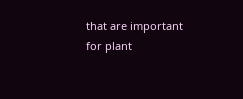that are important for plant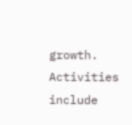growth. Activities include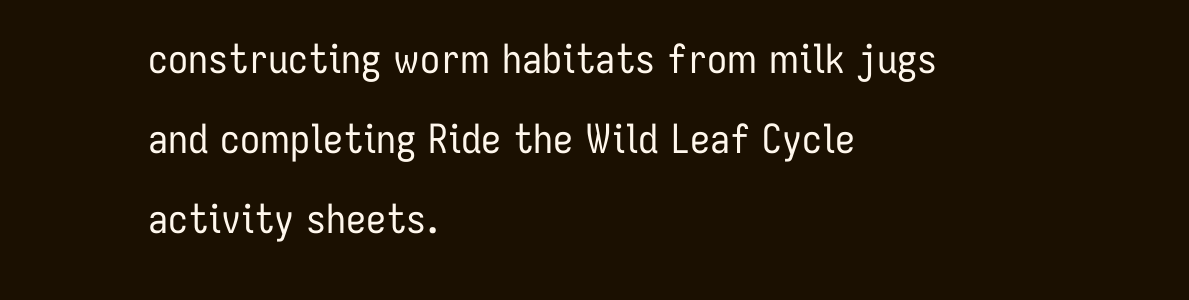constructing worm habitats from milk jugs and completing Ride the Wild Leaf Cycle activity sheets.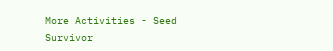More Activities - Seed Survivor